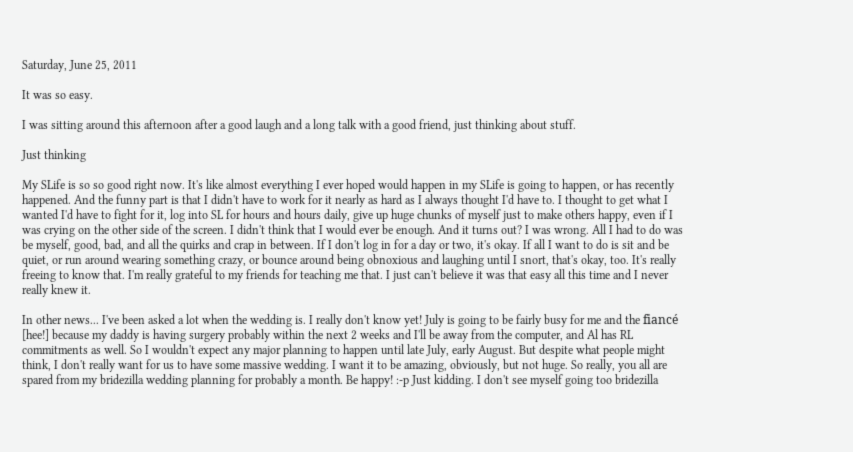Saturday, June 25, 2011

It was so easy.

I was sitting around this afternoon after a good laugh and a long talk with a good friend, just thinking about stuff.

Just thinking

My SLife is so so good right now. It's like almost everything I ever hoped would happen in my SLife is going to happen, or has recently happened. And the funny part is that I didn't have to work for it nearly as hard as I always thought I'd have to. I thought to get what I wanted I'd have to fight for it, log into SL for hours and hours daily, give up huge chunks of myself just to make others happy, even if I was crying on the other side of the screen. I didn't think that I would ever be enough. And it turns out? I was wrong. All I had to do was be myself, good, bad, and all the quirks and crap in between. If I don't log in for a day or two, it's okay. If all I want to do is sit and be quiet, or run around wearing something crazy, or bounce around being obnoxious and laughing until I snort, that's okay, too. It's really freeing to know that. I'm really grateful to my friends for teaching me that. I just can't believe it was that easy all this time and I never really knew it.

In other news... I've been asked a lot when the wedding is. I really don't know yet! July is going to be fairly busy for me and the fiancé [hee!] because my daddy is having surgery probably within the next 2 weeks and I'll be away from the computer, and Al has RL commitments as well. So I wouldn't expect any major planning to happen until late July, early August. But despite what people might think, I don't really want for us to have some massive wedding. I want it to be amazing, obviously, but not huge. So really, you all are spared from my bridezilla wedding planning for probably a month. Be happy! :-p Just kidding. I don't see myself going too bridezilla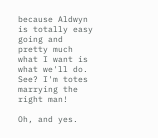because Aldwyn is totally easy going and pretty much what I want is what we'll do. See? I'm totes marrying the right man!

Oh, and yes.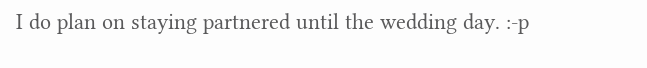I do plan on staying partnered until the wedding day. :-p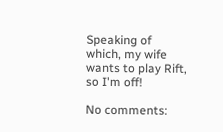Speaking of which, my wife wants to play Rift, so I'm off!

No comments: